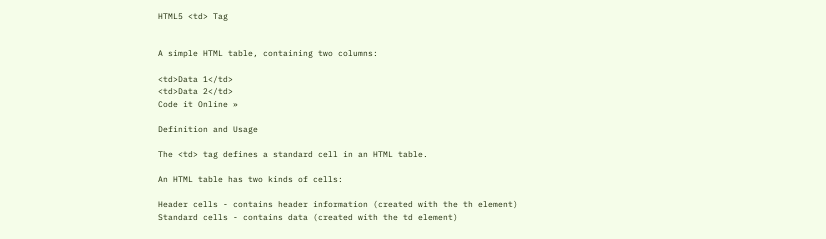HTML5 <td> Tag


A simple HTML table, containing two columns:

<td>Data 1</td>
<td>Data 2</td>
Code it Online »

Definition and Usage

The <td> tag defines a standard cell in an HTML table.

An HTML table has two kinds of cells:

Header cells - contains header information (created with the th element)
Standard cells - contains data (created with the td element)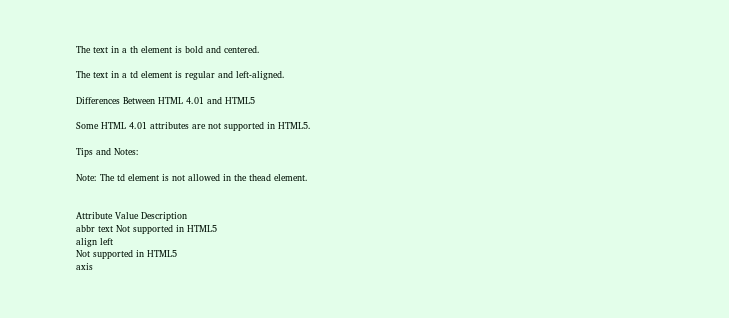The text in a th element is bold and centered.

The text in a td element is regular and left-aligned.

Differences Between HTML 4.01 and HTML5

Some HTML 4.01 attributes are not supported in HTML5.

Tips and Notes:

Note: The td element is not allowed in the thead element.


Attribute Value Description
abbr text Not supported in HTML5
align left
Not supported in HTML5
axis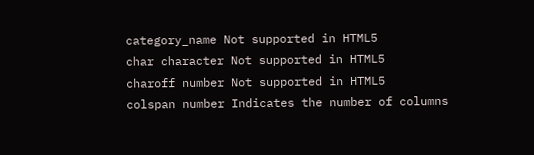category_name Not supported in HTML5
char character Not supported in HTML5
charoff number Not supported in HTML5
colspan number Indicates the number of columns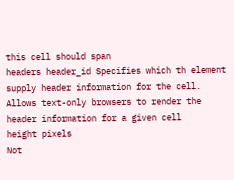this cell should span
headers header_id Specifies which th element supply header information for the cell. Allows text-only browsers to render the header information for a given cell
height pixels
Not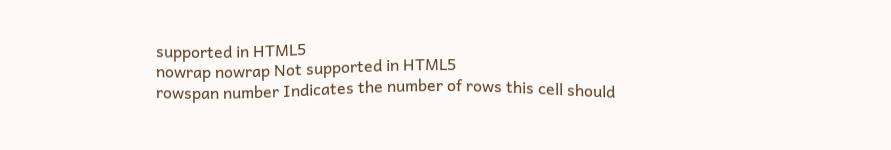supported in HTML5
nowrap nowrap Not supported in HTML5
rowspan number Indicates the number of rows this cell should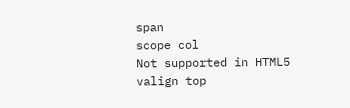span
scope col
Not supported in HTML5
valign top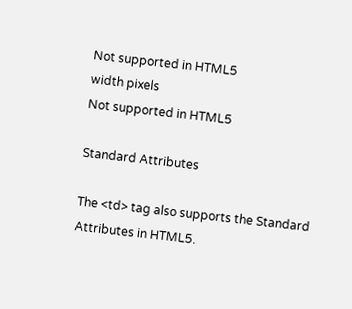Not supported in HTML5
width pixels
Not supported in HTML5

Standard Attributes

The <td> tag also supports the Standard Attributes in HTML5.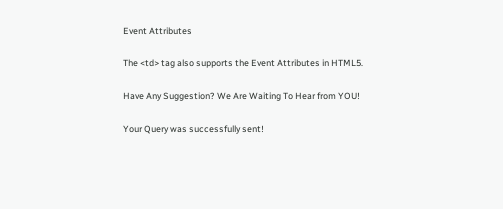Event Attributes

The <td> tag also supports the Event Attributes in HTML5.

Have Any Suggestion? We Are Waiting To Hear from YOU!

Your Query was successfully sent!